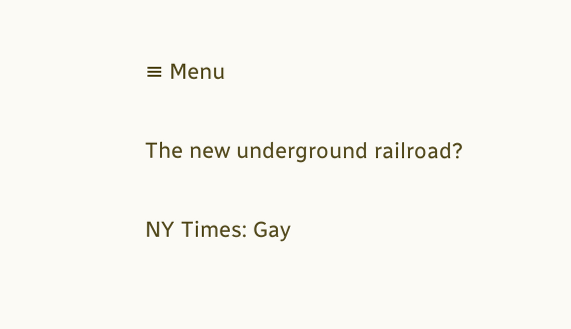≡ Menu

The new underground railroad?

NY Times: Gay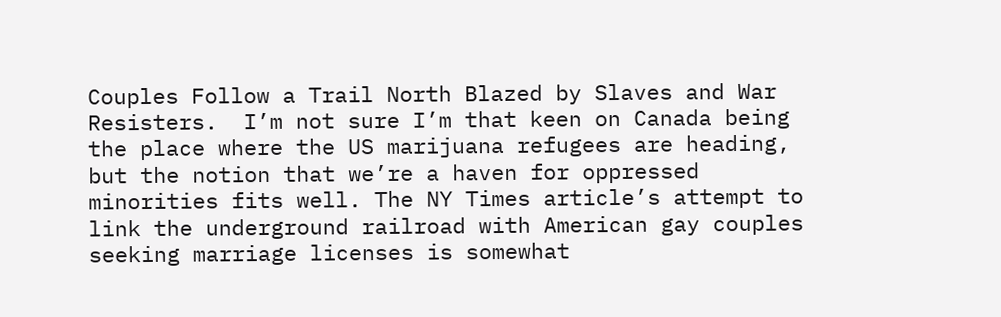Couples Follow a Trail North Blazed by Slaves and War Resisters.  I’m not sure I’m that keen on Canada being the place where the US marijuana refugees are heading, but the notion that we’re a haven for oppressed minorities fits well. The NY Times article’s attempt to link the underground railroad with American gay couples seeking marriage licenses is somewhat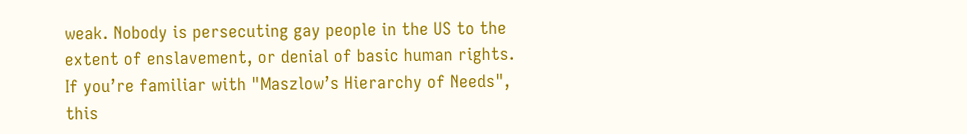weak. Nobody is persecuting gay people in the US to the extent of enslavement, or denial of basic human rights.  If you’re familiar with "Maszlow’s Hierarchy of Needs", this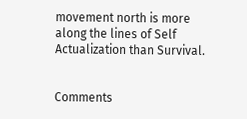movement north is more along the lines of Self Actualization than Survival.


Comments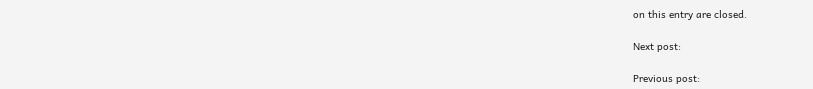on this entry are closed.

Next post:

Previous post: